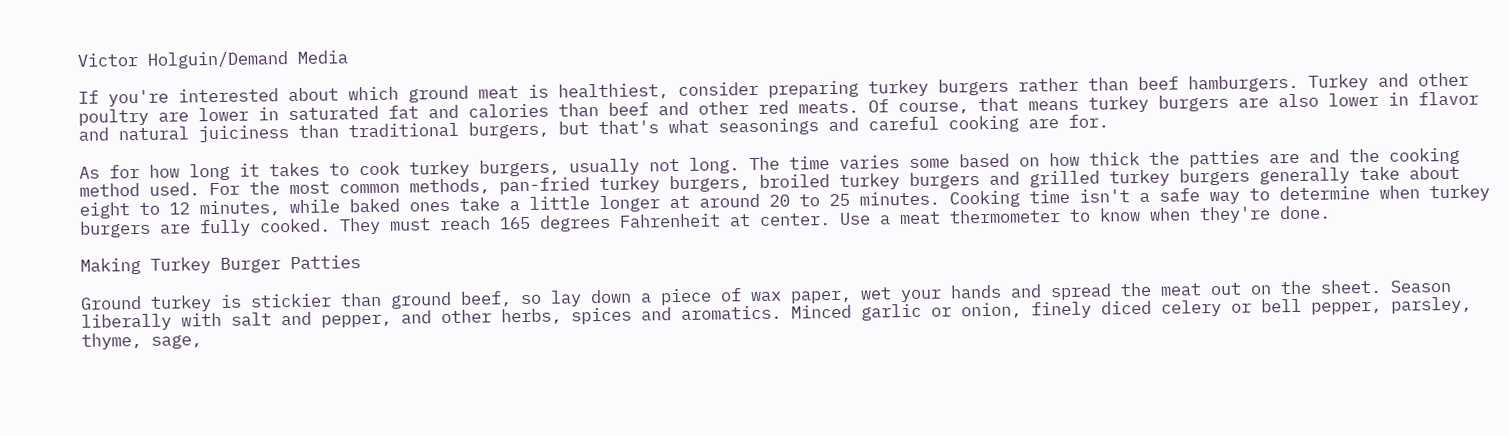Victor Holguin/Demand Media

If you're interested about which ground meat is healthiest, consider preparing turkey burgers rather than beef hamburgers. Turkey and other poultry are lower in saturated fat and calories than beef and other red meats. Of course, that means turkey burgers are also lower in flavor and natural juiciness than traditional burgers, but that's what seasonings and careful cooking are for.

As for how long it takes to cook turkey burgers, usually not long. The time varies some based on how thick the patties are and the cooking method used. For the most common methods, pan-fried turkey burgers, broiled turkey burgers and grilled turkey burgers generally take about eight to 12 minutes, while baked ones take a little longer at around 20 to 25 minutes. Cooking time isn't a safe way to determine when turkey burgers are fully cooked. They must reach 165 degrees Fahrenheit at center. Use a meat thermometer to know when they're done.

Making Turkey Burger Patties

Ground turkey is stickier than ground beef, so lay down a piece of wax paper, wet your hands and spread the meat out on the sheet. Season liberally with salt and pepper, and other herbs, spices and aromatics. Minced garlic or onion, finely diced celery or bell pepper, parsley, thyme, sage,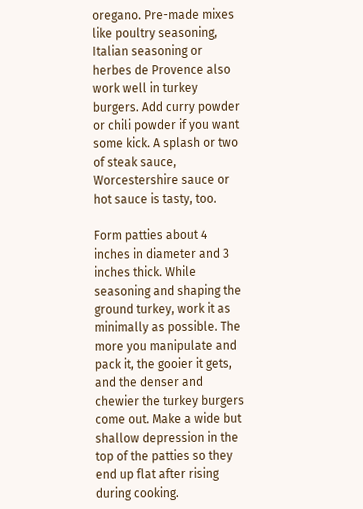oregano. Pre-made mixes like poultry seasoning, Italian seasoning or herbes de Provence also work well in turkey burgers. Add curry powder or chili powder if you want some kick. A splash or two of steak sauce, Worcestershire sauce or hot sauce is tasty, too.

Form patties about 4 inches in diameter and 3 inches thick. While seasoning and shaping the ground turkey, work it as minimally as possible. The more you manipulate and pack it, the gooier it gets, and the denser and chewier the turkey burgers come out. Make a wide but shallow depression in the top of the patties so they end up flat after rising during cooking.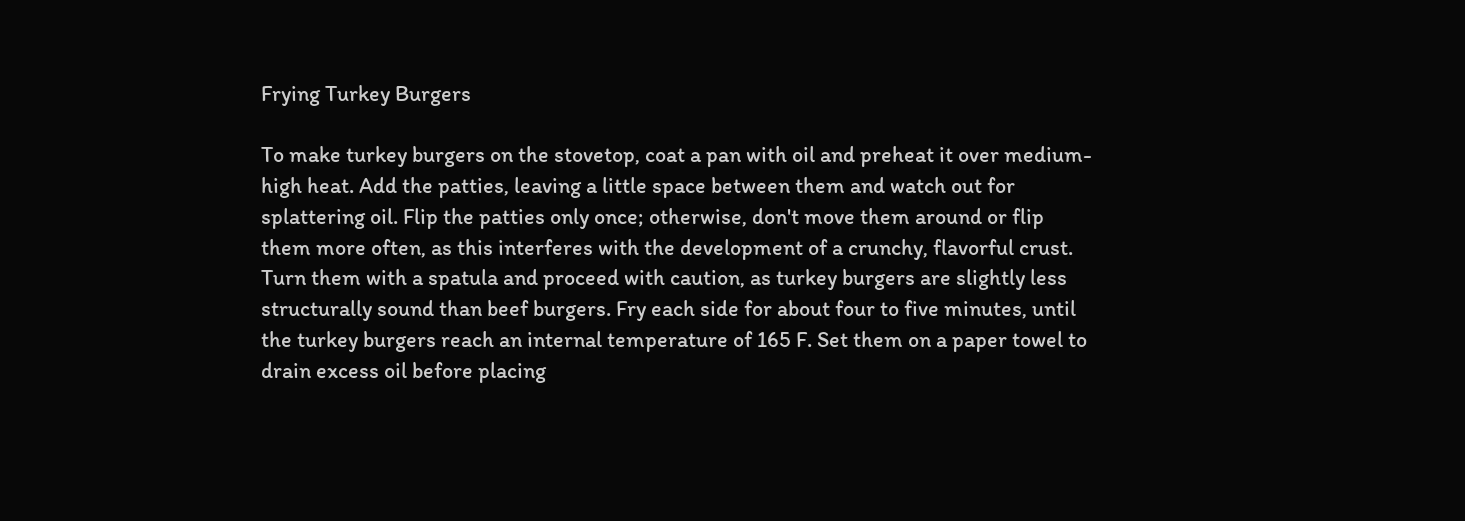Frying Turkey Burgers

To make turkey burgers on the stovetop, coat a pan with oil and preheat it over medium-high heat. Add the patties, leaving a little space between them and watch out for splattering oil. Flip the patties only once; otherwise, don't move them around or flip them more often, as this interferes with the development of a crunchy, flavorful crust. Turn them with a spatula and proceed with caution, as turkey burgers are slightly less structurally sound than beef burgers. Fry each side for about four to five minutes, until the turkey burgers reach an internal temperature of 165 F. Set them on a paper towel to drain excess oil before placing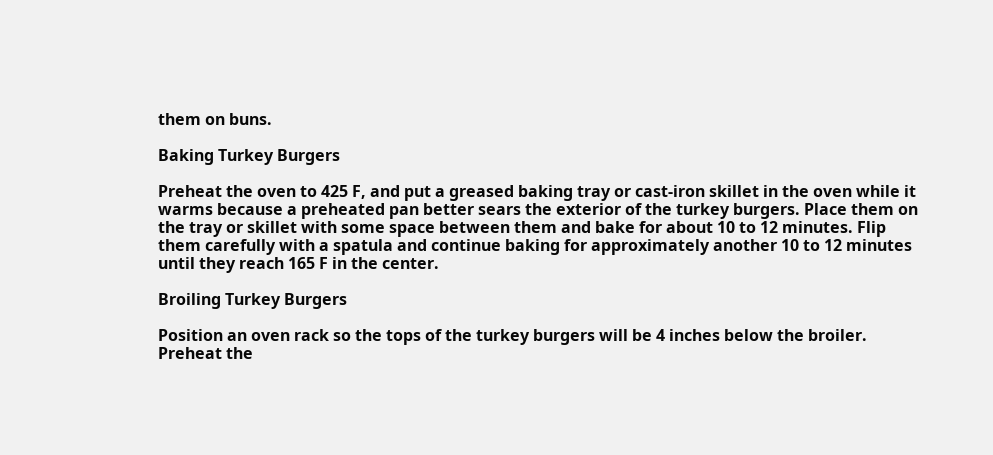them on buns.

Baking Turkey Burgers

Preheat the oven to 425 F, and put a greased baking tray or cast-iron skillet in the oven while it warms because a preheated pan better sears the exterior of the turkey burgers. Place them on the tray or skillet with some space between them and bake for about 10 to 12 minutes. Flip them carefully with a spatula and continue baking for approximately another 10 to 12 minutes until they reach 165 F in the center.

Broiling Turkey Burgers

Position an oven rack so the tops of the turkey burgers will be 4 inches below the broiler. Preheat the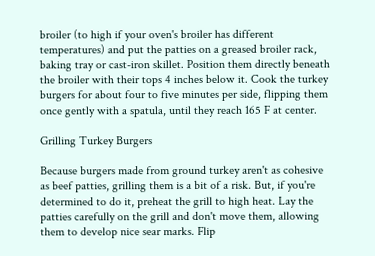broiler (to high if your oven's broiler has different temperatures) and put the patties on a greased broiler rack, baking tray or cast-iron skillet. Position them directly beneath the broiler with their tops 4 inches below it. Cook the turkey burgers for about four to five minutes per side, flipping them once gently with a spatula, until they reach 165 F at center.

Grilling Turkey Burgers

Because burgers made from ground turkey aren't as cohesive as beef patties, grilling them is a bit of a risk. But, if you're determined to do it, preheat the grill to high heat. Lay the patties carefully on the grill and don't move them, allowing them to develop nice sear marks. Flip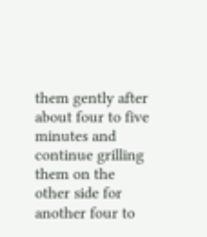them gently after about four to five minutes and continue grilling them on the other side for another four to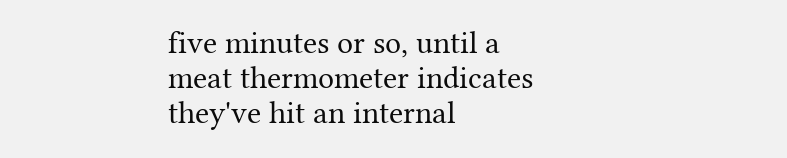five minutes or so, until a meat thermometer indicates they've hit an internal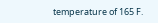temperature of 165 F.